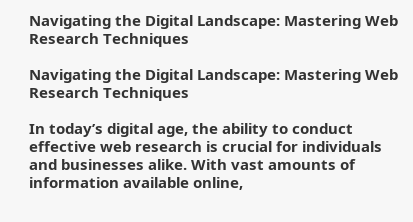Navigating the Digital Landscape: Mastering Web Research Techniques

Navigating the Digital Landscape: Mastering Web Research Techniques

In today’s digital age, the ability to conduct effective web research is crucial for individuals and businesses alike. With vast amounts of information available online,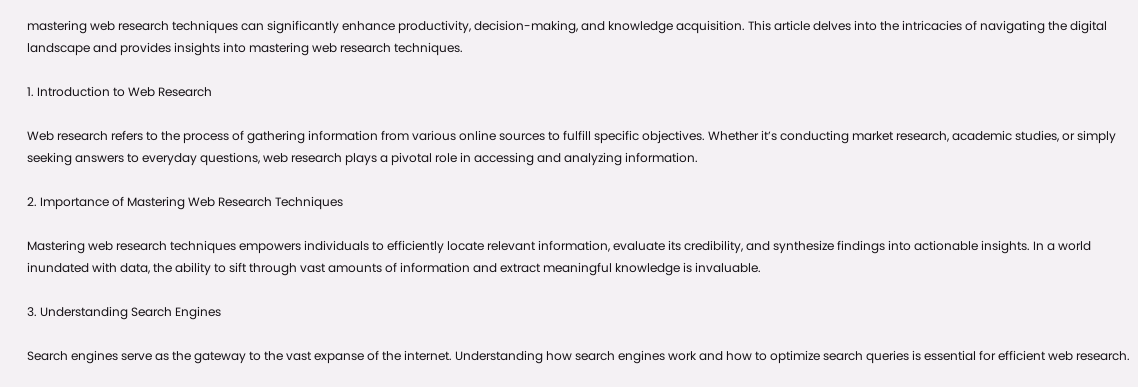mastering web research techniques can significantly enhance productivity, decision-making, and knowledge acquisition. This article delves into the intricacies of navigating the digital landscape and provides insights into mastering web research techniques.

1. Introduction to Web Research

Web research refers to the process of gathering information from various online sources to fulfill specific objectives. Whether it’s conducting market research, academic studies, or simply seeking answers to everyday questions, web research plays a pivotal role in accessing and analyzing information.

2. Importance of Mastering Web Research Techniques

Mastering web research techniques empowers individuals to efficiently locate relevant information, evaluate its credibility, and synthesize findings into actionable insights. In a world inundated with data, the ability to sift through vast amounts of information and extract meaningful knowledge is invaluable.

3. Understanding Search Engines

Search engines serve as the gateway to the vast expanse of the internet. Understanding how search engines work and how to optimize search queries is essential for efficient web research.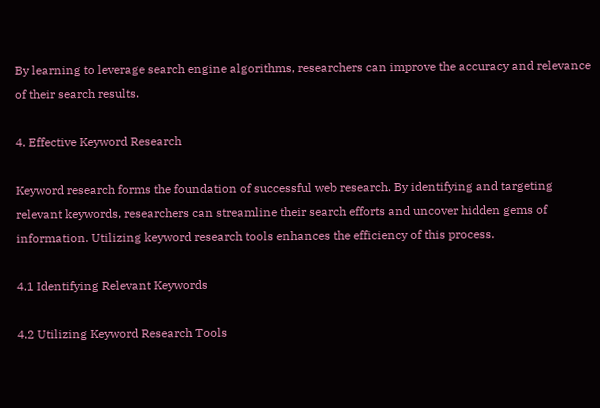By learning to leverage search engine algorithms, researchers can improve the accuracy and relevance of their search results.

4. Effective Keyword Research

Keyword research forms the foundation of successful web research. By identifying and targeting relevant keywords, researchers can streamline their search efforts and uncover hidden gems of information. Utilizing keyword research tools enhances the efficiency of this process.

4.1 Identifying Relevant Keywords

4.2 Utilizing Keyword Research Tools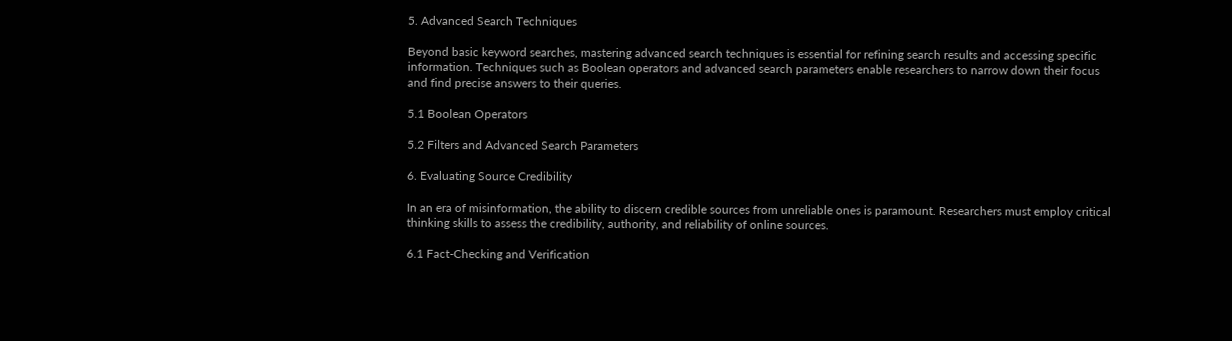5. Advanced Search Techniques

Beyond basic keyword searches, mastering advanced search techniques is essential for refining search results and accessing specific information. Techniques such as Boolean operators and advanced search parameters enable researchers to narrow down their focus and find precise answers to their queries.

5.1 Boolean Operators

5.2 Filters and Advanced Search Parameters

6. Evaluating Source Credibility

In an era of misinformation, the ability to discern credible sources from unreliable ones is paramount. Researchers must employ critical thinking skills to assess the credibility, authority, and reliability of online sources.

6.1 Fact-Checking and Verification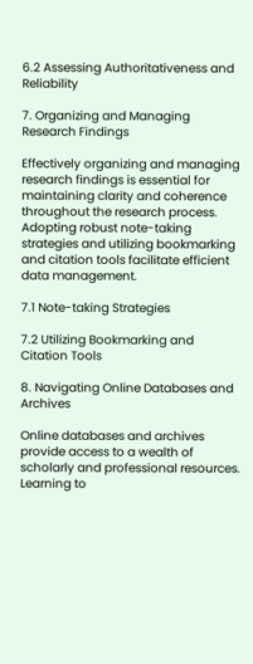6.2 Assessing Authoritativeness and Reliability

7. Organizing and Managing Research Findings

Effectively organizing and managing research findings is essential for maintaining clarity and coherence throughout the research process. Adopting robust note-taking strategies and utilizing bookmarking and citation tools facilitate efficient data management.

7.1 Note-taking Strategies

7.2 Utilizing Bookmarking and Citation Tools

8. Navigating Online Databases and Archives

Online databases and archives provide access to a wealth of scholarly and professional resources. Learning to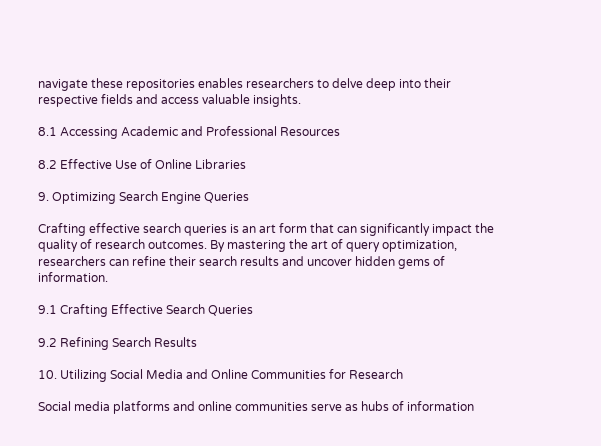navigate these repositories enables researchers to delve deep into their respective fields and access valuable insights.

8.1 Accessing Academic and Professional Resources

8.2 Effective Use of Online Libraries

9. Optimizing Search Engine Queries

Crafting effective search queries is an art form that can significantly impact the quality of research outcomes. By mastering the art of query optimization, researchers can refine their search results and uncover hidden gems of information.

9.1 Crafting Effective Search Queries

9.2 Refining Search Results

10. Utilizing Social Media and Online Communities for Research

Social media platforms and online communities serve as hubs of information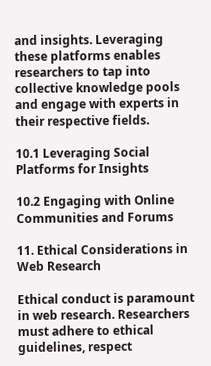and insights. Leveraging these platforms enables researchers to tap into collective knowledge pools and engage with experts in their respective fields.

10.1 Leveraging Social Platforms for Insights

10.2 Engaging with Online Communities and Forums

11. Ethical Considerations in Web Research

Ethical conduct is paramount in web research. Researchers must adhere to ethical guidelines, respect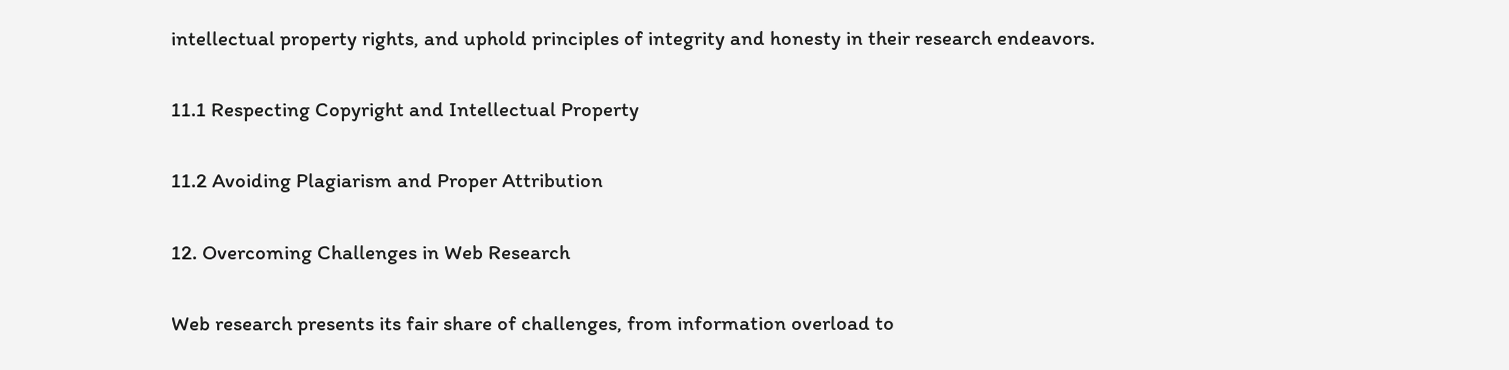intellectual property rights, and uphold principles of integrity and honesty in their research endeavors.

11.1 Respecting Copyright and Intellectual Property

11.2 Avoiding Plagiarism and Proper Attribution

12. Overcoming Challenges in Web Research

Web research presents its fair share of challenges, from information overload to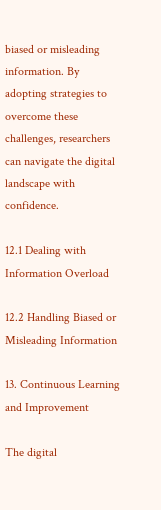biased or misleading information. By adopting strategies to overcome these challenges, researchers can navigate the digital landscape with confidence.

12.1 Dealing with Information Overload

12.2 Handling Biased or Misleading Information

13. Continuous Learning and Improvement

The digital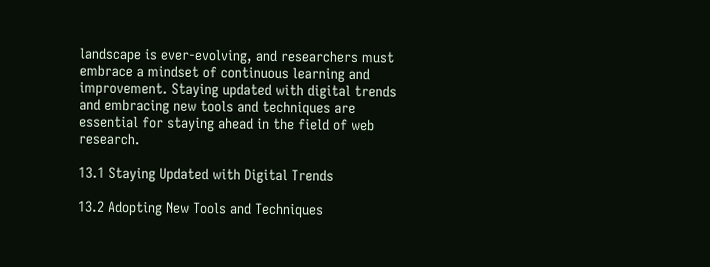landscape is ever-evolving, and researchers must embrace a mindset of continuous learning and improvement. Staying updated with digital trends and embracing new tools and techniques are essential for staying ahead in the field of web research.

13.1 Staying Updated with Digital Trends

13.2 Adopting New Tools and Techniques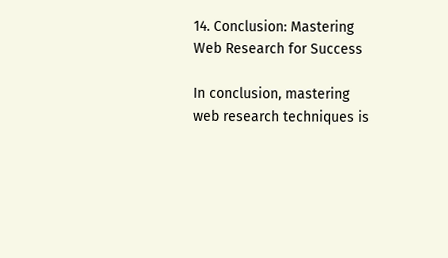14. Conclusion: Mastering Web Research for Success

In conclusion, mastering web research techniques is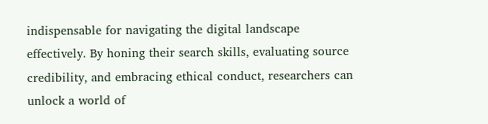indispensable for navigating the digital landscape effectively. By honing their search skills, evaluating source credibility, and embracing ethical conduct, researchers can unlock a world of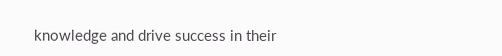knowledge and drive success in their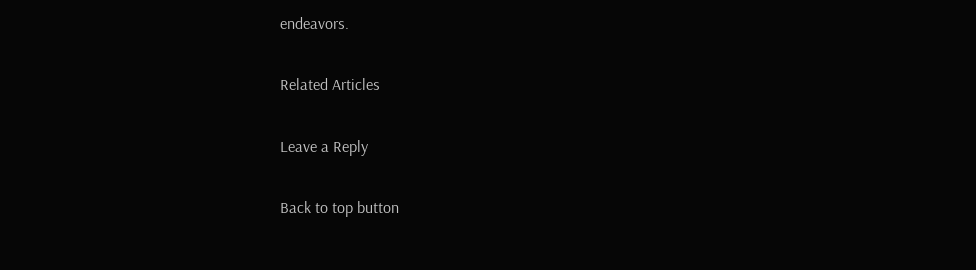endeavors.

Related Articles

Leave a Reply

Back to top button